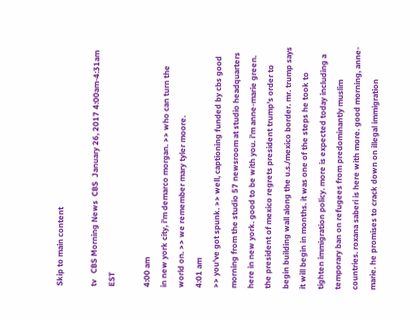Skip to main content

tv   CBS Morning News  CBS  January 26, 2017 4:00am-4:31am EST

4:00 am
in new york city, i'm demarco morgan. >> who can turn the world on. >> we remember mary tyler moore.
4:01 am
>> you've got spunk. >> well, captioning funded by cbs good morning from the studio 57 newsroom at studio headquarters here in new york. good to be with you. i'm anne-marie green. the president of mexico regrets president trump's order to begin building wall along the u.s./mexico border. mr. trump says it will begin in months. it was one of the steps he took to tighten immigration policy. more is expected today including a temporary ban on refugees from predominantly muslim countries. roxana saberi is here with more. good morning, anne-marie. he promises to crack down on illegal immigration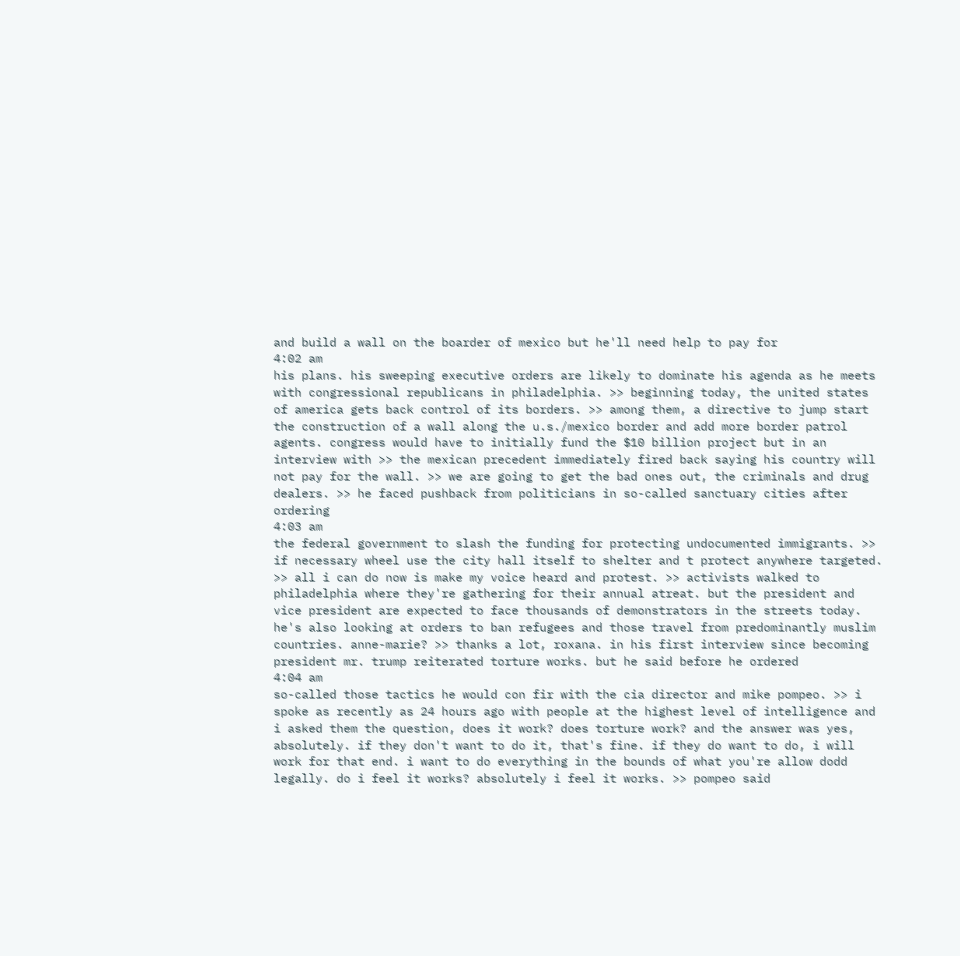and build a wall on the boarder of mexico but he'll need help to pay for
4:02 am
his plans. his sweeping executive orders are likely to dominate his agenda as he meets with congressional republicans in philadelphia. >> beginning today, the united states of america gets back control of its borders. >> among them, a directive to jump start the construction of a wall along the u.s./mexico border and add more border patrol agents. congress would have to initially fund the $10 billion project but in an interview with >> the mexican precedent immediately fired back saying his country will not pay for the wall. >> we are going to get the bad ones out, the criminals and drug dealers. >> he faced pushback from politicians in so-called sanctuary cities after ordering
4:03 am
the federal government to slash the funding for protecting undocumented immigrants. >> if necessary wheel use the city hall itself to shelter and t protect anywhere targeted. >> all i can do now is make my voice heard and protest. >> activists walked to philadelphia where they're gathering for their annual atreat. but the president and vice president are expected to face thousands of demonstrators in the streets today. he's also looking at orders to ban refugees and those travel from predominantly muslim countries. anne-marie? >> thanks a lot, roxana. in his first interview since becoming president mr. trump reiterated torture works. but he said before he ordered
4:04 am
so-called those tactics he would con fir with the cia director and mike pompeo. >> i spoke as recently as 24 hours ago with people at the highest level of intelligence and i asked them the question, does it work? does torture work? and the answer was yes, absolutely. if they don't want to do it, that's fine. if they do want to do, i will work for that end. i want to do everything in the bounds of what you're allow dodd legally. do i feel it works? absolutely i feel it works. >> pompeo said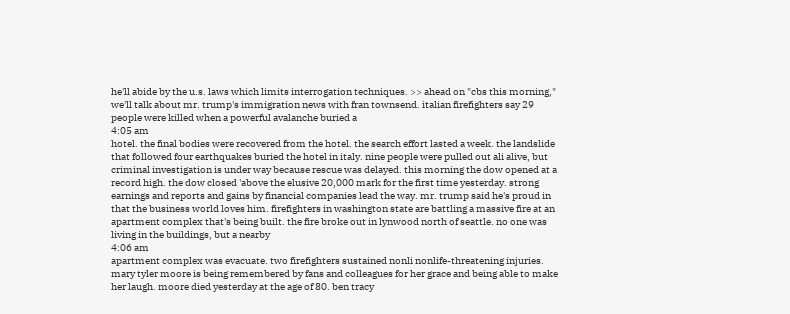he'll abide by the u.s. laws which limits interrogation techniques. >> ahead on "cbs this morning," we'll talk about mr. trump's immigration news with fran townsend. italian firefighters say 29 people were killed when a powerful avalanche buried a
4:05 am
hotel. the final bodies were recovered from the hotel. the search effort lasted a week. the landslide that followed four earthquakes buried the hotel in italy. nine people were pulled out ali alive, but criminal investigation is under way because rescue was delayed. this morning the dow opened at a record high. the dow closed 'above the elusive 20,000 mark for the first time yesterday. strong earnings and reports and gains by financial companies lead the way. mr. trump said he's proud in that the business world loves him. firefighters in washington state are battling a massive fire at an apartment complex that's being built. the fire broke out in lynwood north of seattle. no one was living in the buildings, but a nearby
4:06 am
apartment complex was evacuate. two firefighters sustained nonli nonlife-threatening injuries. mary tyler moore is being remembered by fans and colleagues for her grace and being able to make her laugh. moore died yesterday at the age of 80. ben tracy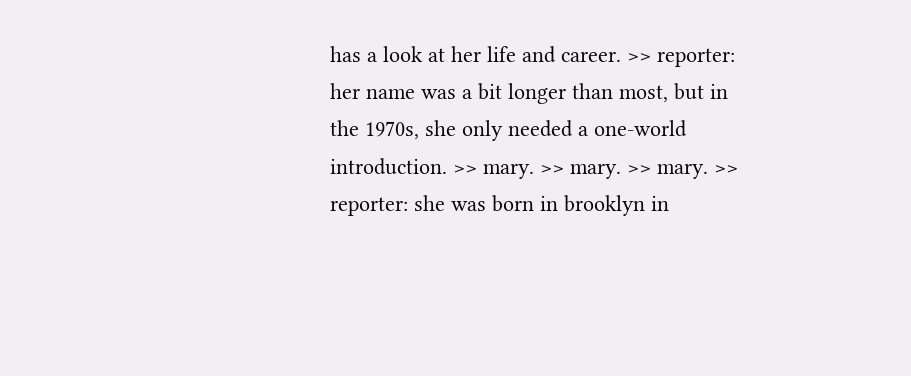has a look at her life and career. >> reporter: her name was a bit longer than most, but in the 1970s, she only needed a one-world introduction. >> mary. >> mary. >> mary. >> reporter: she was born in brooklyn in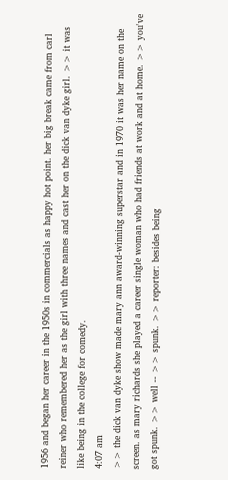1956 and began her career in the 1950s in commercials as happy hot point. her big break came from carl reiner who remembered her as the girl with three names and cast her on the dick van dyke girl. >> it was like being in the college for comedy.
4:07 am
>> the dick van dyke show made mary ann award-winning superstar and in 1970 it was her name on the screen. as mary richards she played a career single woman who had friends at work and at home. >> you've got spunk. >> well -- >> spunk. >> reporter: besides being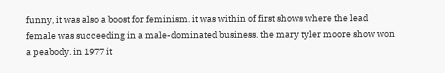funny, it was also a boost for feminism. it was within of first shows where the lead female was succeeding in a male-dominated business. the mary tyler moore show won a peabody. in 1977 it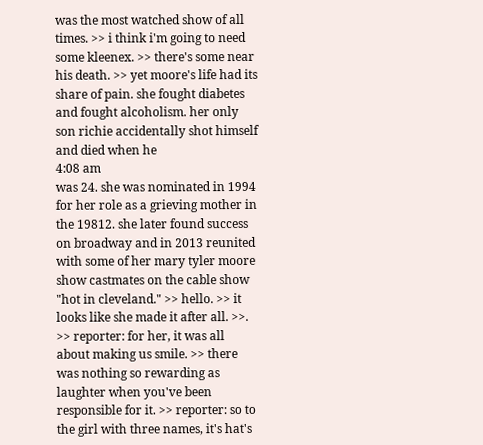was the most watched show of all times. >> i think i'm going to need some kleenex. >> there's some near his death. >> yet moore's life had its share of pain. she fought diabetes and fought alcoholism. her only son richie accidentally shot himself and died when he
4:08 am
was 24. she was nominated in 1994 for her role as a grieving mother in the 19812. she later found success on broadway and in 2013 reunited with some of her mary tyler moore show castmates on the cable show "hot in cleveland." >> hello. >> it looks like she made it after all. >>. >> reporter: for her, it was all about making us smile. >> there was nothing so rewarding as laughter when you've been responsible for it. >> reporter: so to the girl with three names, it's hat's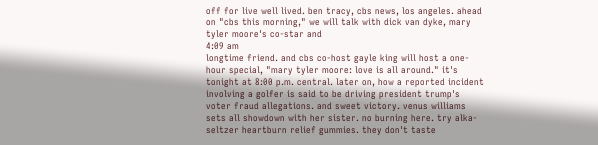off for live well lived. ben tracy, cbs news, los angeles. ahead on "cbs this morning," we will talk with dick van dyke, mary tyler moore's co-star and
4:09 am
longtime friend. and cbs co-host gayle king will host a one-hour special, "mary tyler moore: love is all around." it's tonight at 8:00 p.m. central. later on, how a reported incident involving a golfer is said to be driving president trump's voter fraud allegations. and sweet victory. venus williams sets all showdown with her sister. no burning here. try alka-seltzer heartburn relief gummies. they don't taste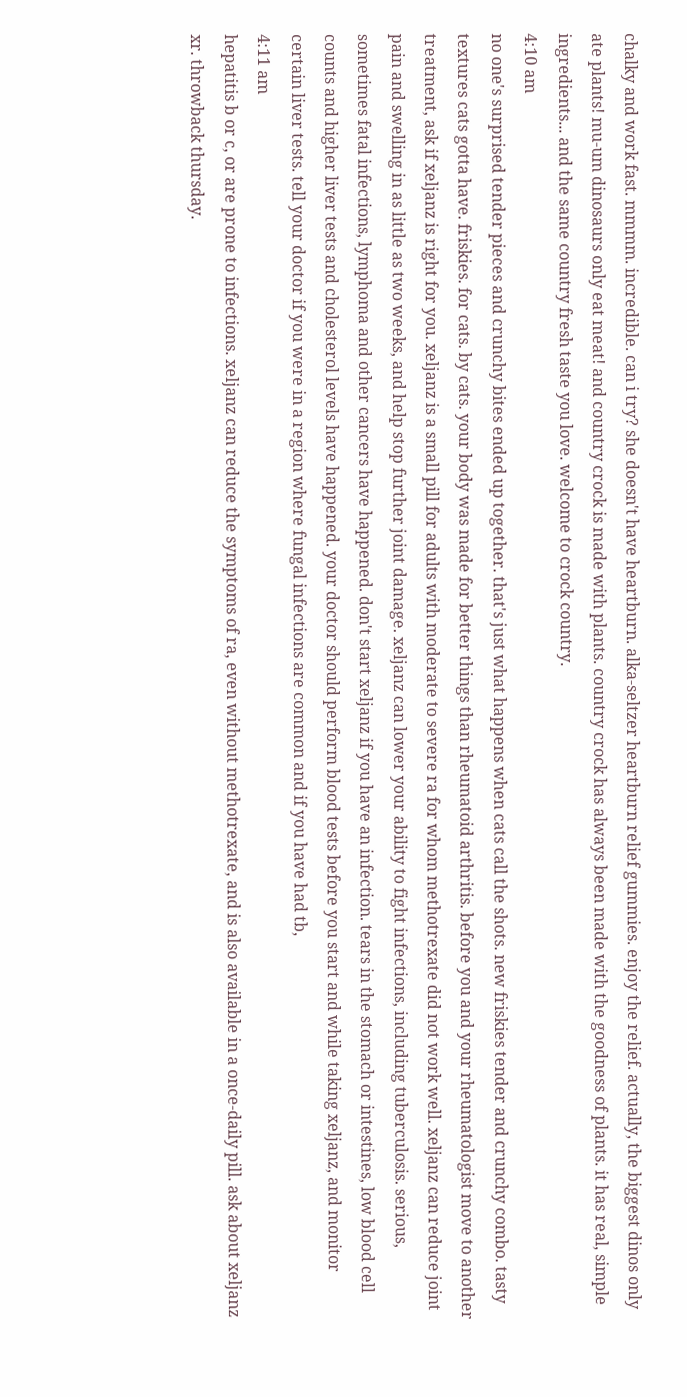chalky and work fast. mmmm. incredible. can i try? she doesn't have heartburn. alka-seltzer heartburn relief gummies. enjoy the relief. actually, the biggest dinos only ate plants! mu-um dinosaurs only eat meat! and country crock is made with plants. country crock has always been made with the goodness of plants. it has real, simple ingredients... and the same country fresh taste you love. welcome to crock country.
4:10 am
no one's surprised tender pieces and crunchy bites ended up together. that's just what happens when cats call the shots. new friskies tender and crunchy combo. tasty textures cats gotta have. friskies. for cats. by cats. your body was made for better things than rheumatoid arthritis. before you and your rheumatologist move to another treatment, ask if xeljanz is right for you. xeljanz is a small pill for adults with moderate to severe ra for whom methotrexate did not work well. xeljanz can reduce joint pain and swelling in as little as two weeks, and help stop further joint damage. xeljanz can lower your ability to fight infections, including tuberculosis. serious, sometimes fatal infections, lymphoma and other cancers have happened. don't start xeljanz if you have an infection. tears in the stomach or intestines, low blood cell counts and higher liver tests and cholesterol levels have happened. your doctor should perform blood tests before you start and while taking xeljanz, and monitor certain liver tests. tell your doctor if you were in a region where fungal infections are common and if you have had tb,
4:11 am
hepatitis b or c, or are prone to infections. xeljanz can reduce the symptoms of ra, even without methotrexate, and is also available in a once-daily pill. ask about xeljanz xr. throwback thursday.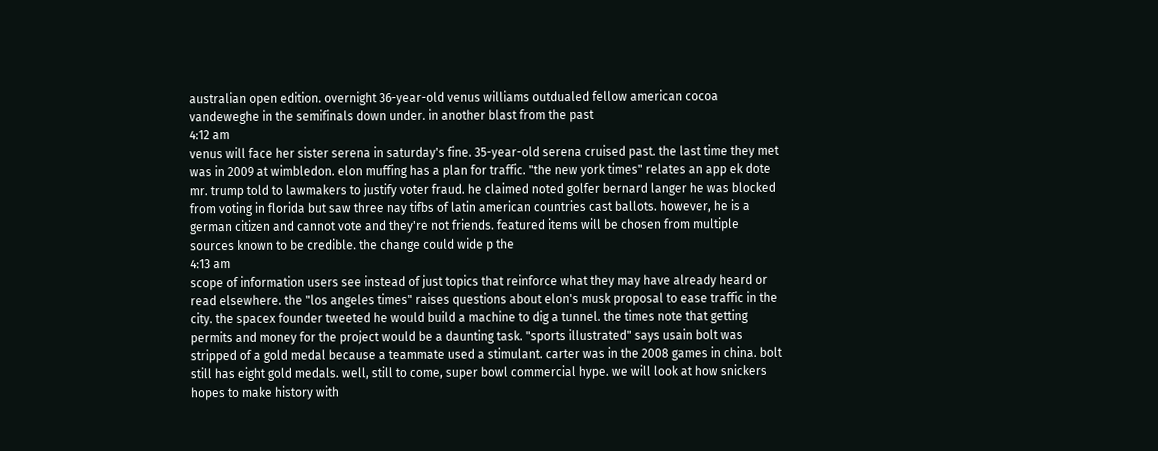australian open edition. overnight 36-year-old venus williams outdualed fellow american cocoa vandeweghe in the semifinals down under. in another blast from the past
4:12 am
venus will face her sister serena in saturday's fine. 35-year-old serena cruised past. the last time they met was in 2009 at wimbledon. elon muffing has a plan for traffic. "the new york times" relates an app ek dote mr. trump told to lawmakers to justify voter fraud. he claimed noted golfer bernard langer he was blocked from voting in florida but saw three nay tifbs of latin american countries cast ballots. however, he is a german citizen and cannot vote and they're not friends. featured items will be chosen from multiple sources known to be credible. the change could wide p the
4:13 am
scope of information users see instead of just topics that reinforce what they may have already heard or read elsewhere. the "los angeles times" raises questions about elon's musk proposal to ease traffic in the city. the spacex founder tweeted he would build a machine to dig a tunnel. the times note that getting permits and money for the project would be a daunting task. "sports illustrated" says usain bolt was stripped of a gold medal because a teammate used a stimulant. carter was in the 2008 games in china. bolt still has eight gold medals. well, still to come, super bowl commercial hype. we will look at how snickers hopes to make history with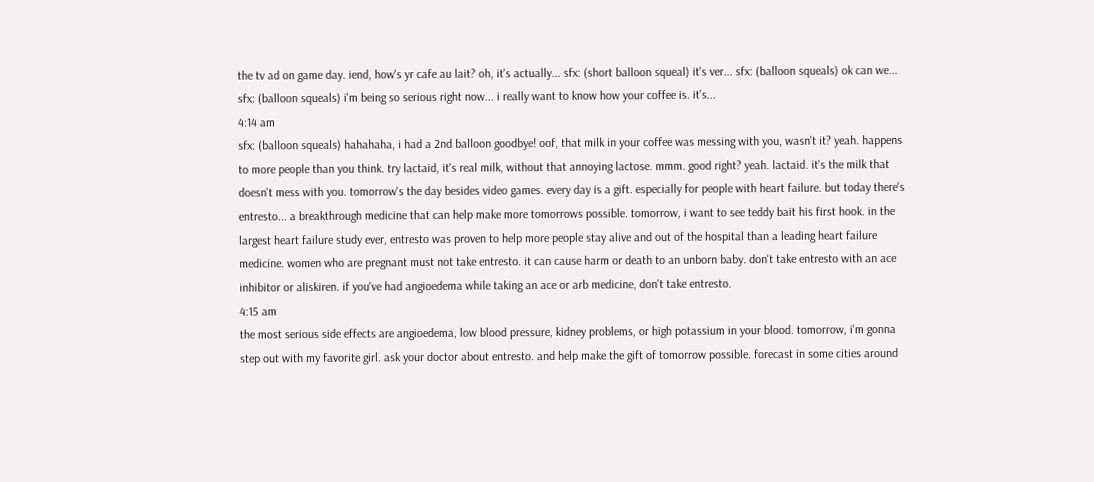the tv ad on game day. iend, how's yr cafe au lait? oh, it's actually... sfx: (short balloon squeal) it's ver... sfx: (balloon squeals) ok can we... sfx: (balloon squeals) i'm being so serious right now... i really want to know how your coffee is. it's...
4:14 am
sfx: (balloon squeals) hahahaha, i had a 2nd balloon goodbye! oof, that milk in your coffee was messing with you, wasn't it? yeah. happens to more people than you think. try lactaid, it's real milk, without that annoying lactose. mmm. good right? yeah. lactaid. it's the milk that doesn't mess with you. tomorrow's the day besides video games. every day is a gift. especially for people with heart failure. but today there's entresto... a breakthrough medicine that can help make more tomorrows possible. tomorrow, i want to see teddy bait his first hook. in the largest heart failure study ever, entresto was proven to help more people stay alive and out of the hospital than a leading heart failure medicine. women who are pregnant must not take entresto. it can cause harm or death to an unborn baby. don't take entresto with an ace inhibitor or aliskiren. if you've had angioedema while taking an ace or arb medicine, don't take entresto.
4:15 am
the most serious side effects are angioedema, low blood pressure, kidney problems, or high potassium in your blood. tomorrow, i'm gonna step out with my favorite girl. ask your doctor about entresto. and help make the gift of tomorrow possible. forecast in some cities around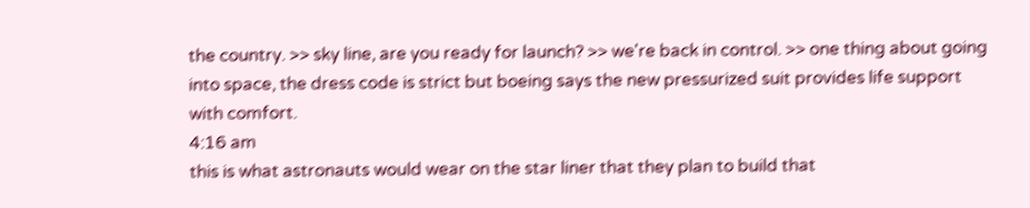the country. >> sky line, are you ready for launch? >> we're back in control. >> one thing about going into space, the dress code is strict but boeing says the new pressurized suit provides life support with comfort.
4:16 am
this is what astronauts would wear on the star liner that they plan to build that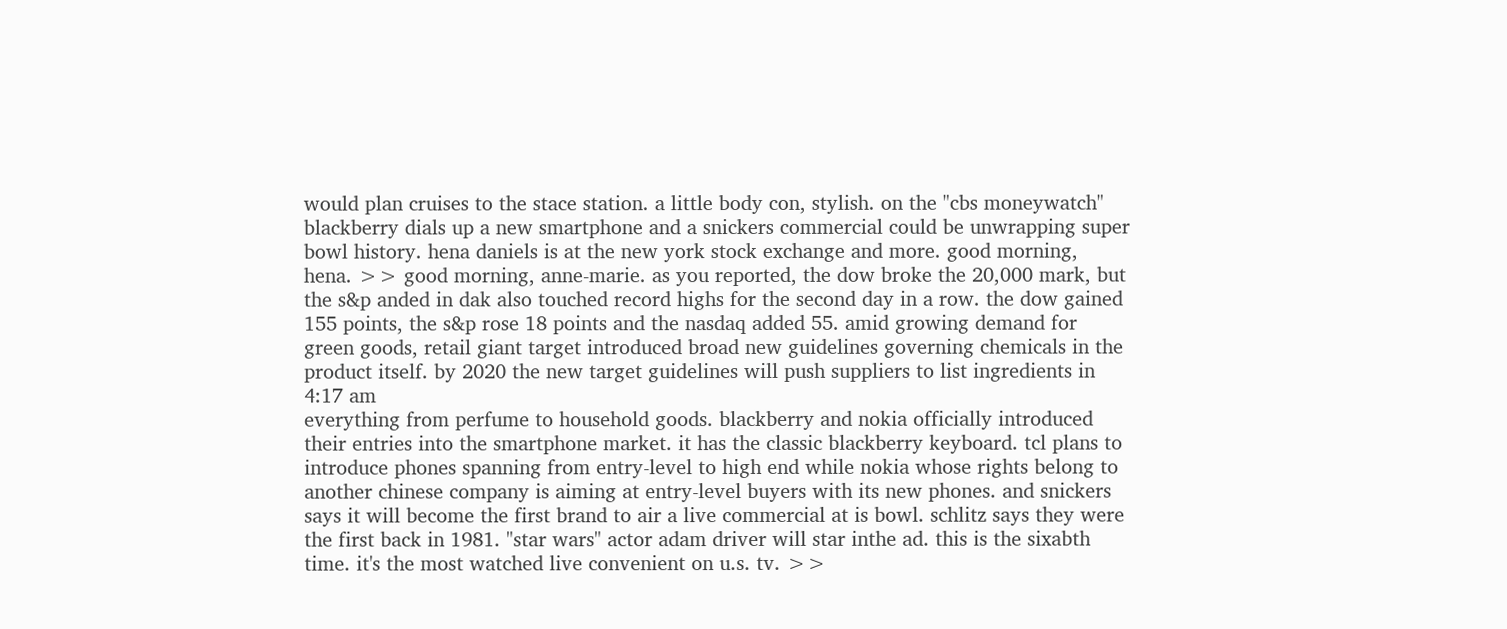would plan cruises to the stace station. a little body con, stylish. on the "cbs moneywatch" blackberry dials up a new smartphone and a snickers commercial could be unwrapping super bowl history. hena daniels is at the new york stock exchange and more. good morning, hena. >> good morning, anne-marie. as you reported, the dow broke the 20,000 mark, but the s&p anded in dak also touched record highs for the second day in a row. the dow gained 155 points, the s&p rose 18 points and the nasdaq added 55. amid growing demand for green goods, retail giant target introduced broad new guidelines governing chemicals in the product itself. by 2020 the new target guidelines will push suppliers to list ingredients in
4:17 am
everything from perfume to household goods. blackberry and nokia officially introduced their entries into the smartphone market. it has the classic blackberry keyboard. tcl plans to introduce phones spanning from entry-level to high end while nokia whose rights belong to another chinese company is aiming at entry-level buyers with its new phones. and snickers says it will become the first brand to air a live commercial at is bowl. schlitz says they were the first back in 1981. "star wars" actor adam driver will star inthe ad. this is the sixabth time. it's the most watched live convenient on u.s. tv. >>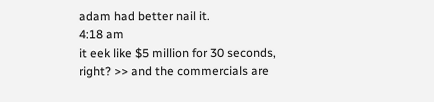adam had better nail it.
4:18 am
it eek like $5 million for 30 seconds, right? >> and the commercials are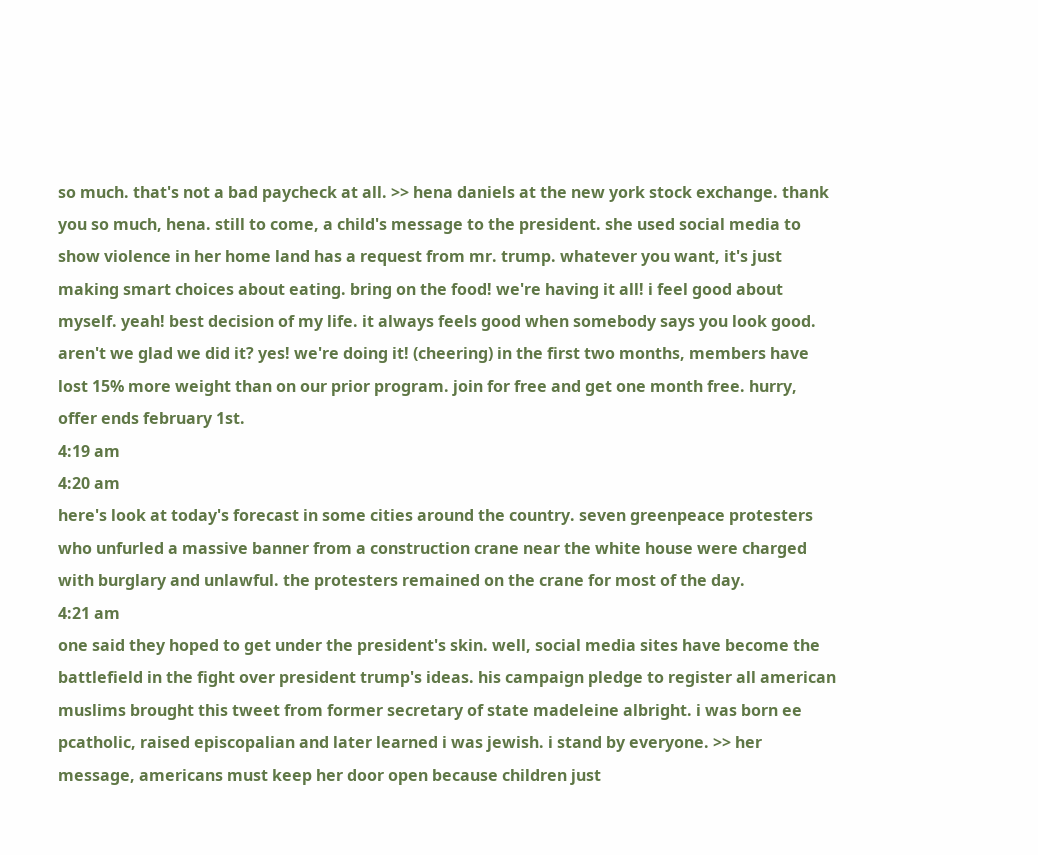so much. that's not a bad paycheck at all. >> hena daniels at the new york stock exchange. thank you so much, hena. still to come, a child's message to the president. she used social media to show violence in her home land has a request from mr. trump. whatever you want, it's just making smart choices about eating. bring on the food! we're having it all! i feel good about myself. yeah! best decision of my life. it always feels good when somebody says you look good. aren't we glad we did it? yes! we're doing it! (cheering) in the first two months, members have lost 15% more weight than on our prior program. join for free and get one month free. hurry, offer ends february 1st.
4:19 am
4:20 am
here's look at today's forecast in some cities around the country. seven greenpeace protesters who unfurled a massive banner from a construction crane near the white house were charged with burglary and unlawful. the protesters remained on the crane for most of the day.
4:21 am
one said they hoped to get under the president's skin. well, social media sites have become the battlefield in the fight over president trump's ideas. his campaign pledge to register all american muslims brought this tweet from former secretary of state madeleine albright. i was born ee pcatholic, raised episcopalian and later learned i was jewish. i stand by everyone. >> her message, americans must keep her door open because children just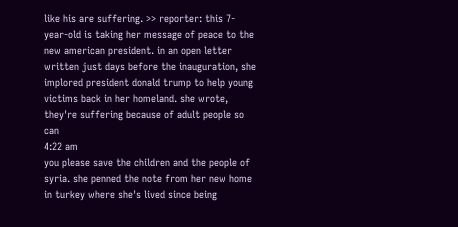like his are suffering. >> reporter: this 7-year-old is taking her message of peace to the new american president. in an open letter written just days before the inauguration, she implored president donald trump to help young victims back in her homeland. she wrote, they're suffering because of adult people so can
4:22 am
you please save the children and the people of syria. she penned the note from her new home in turkey where she's lived since being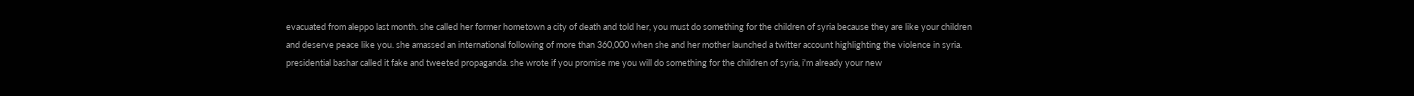evacuated from aleppo last month. she called her former hometown a city of death and told her, you must do something for the children of syria because they are like your children and deserve peace like you. she amassed an international following of more than 360,000 when she and her mother launched a twitter account highlighting the violence in syria. presidential bashar called it fake and tweeted propaganda. she wrote if you promise me you will do something for the children of syria, i'm already your new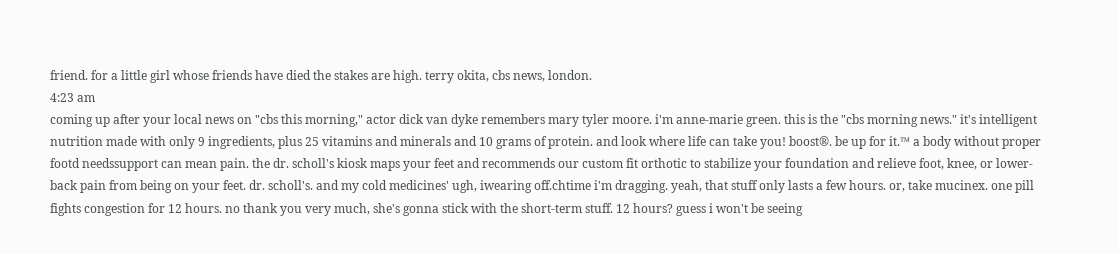friend. for a little girl whose friends have died the stakes are high. terry okita, cbs news, london.
4:23 am
coming up after your local news on "cbs this morning," actor dick van dyke remembers mary tyler moore. i'm anne-marie green. this is the "cbs morning news." it's intelligent nutrition made with only 9 ingredients, plus 25 vitamins and minerals and 10 grams of protein. and look where life can take you! boost®. be up for it.™ a body without proper footd needssupport can mean pain. the dr. scholl's kiosk maps your feet and recommends our custom fit orthotic to stabilize your foundation and relieve foot, knee, or lower-back pain from being on your feet. dr. scholl's. and my cold medicines' ugh, iwearing off.chtime i'm dragging. yeah, that stuff only lasts a few hours. or, take mucinex. one pill fights congestion for 12 hours. no thank you very much, she's gonna stick with the short-term stuff. 12 hours? guess i won't be seeing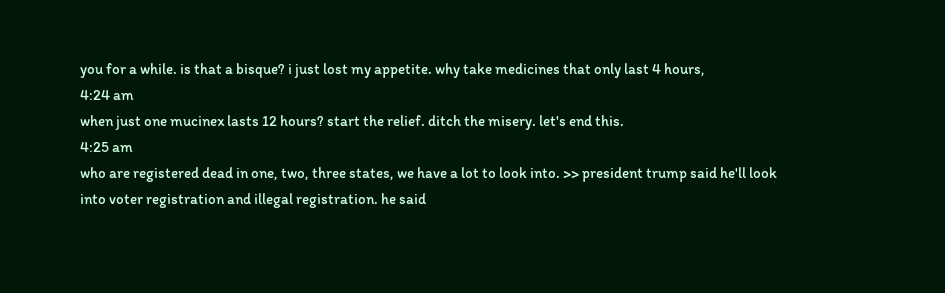you for a while. is that a bisque? i just lost my appetite. why take medicines that only last 4 hours,
4:24 am
when just one mucinex lasts 12 hours? start the relief. ditch the misery. let's end this.
4:25 am
who are registered dead in one, two, three states, we have a lot to look into. >> president trump said he'll look into voter registration and illegal registration. he said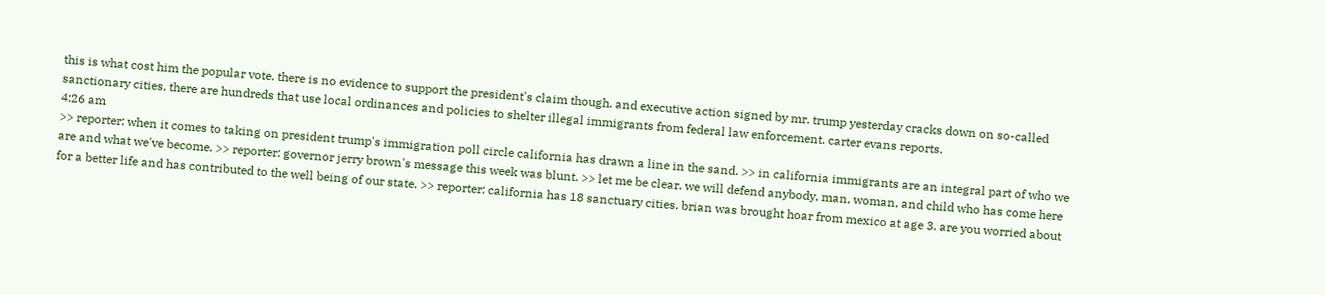this is what cost him the popular vote. there is no evidence to support the president's claim though. and executive action signed by mr. trump yesterday cracks down on so-called sanctionary cities. there are hundreds that use local ordinances and policies to shelter illegal immigrants from federal law enforcement. carter evans reports.
4:26 am
>> reporter: when it comes to taking on president trump's immigration poll circle california has drawn a line in the sand. >> in california immigrants are an integral part of who we are and what we've become. >> reporter: governor jerry brown's message this week was blunt. >> let me be clear. we will defend anybody, man, woman, and child who has come here for a better life and has contributed to the well being of our state. >> reporter: california has 18 sanctuary cities. brian was brought hoar from mexico at age 3. are you worried about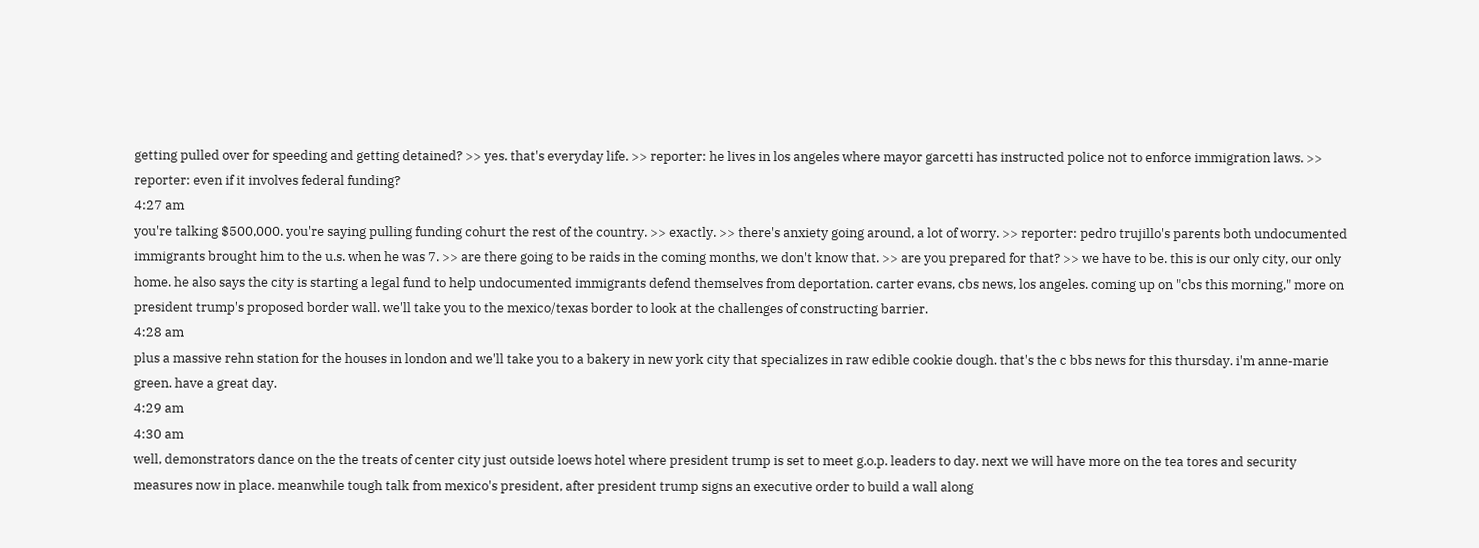getting pulled over for speeding and getting detained? >> yes. that's everyday life. >> reporter: he lives in los angeles where mayor garcetti has instructed police not to enforce immigration laws. >> reporter: even if it involves federal funding?
4:27 am
you're talking $500,000. you're saying pulling funding cohurt the rest of the country. >> exactly. >> there's anxiety going around, a lot of worry. >> reporter: pedro trujillo's parents both undocumented immigrants brought him to the u.s. when he was 7. >> are there going to be raids in the coming months, we don't know that. >> are you prepared for that? >> we have to be. this is our only city, our only home. he also says the city is starting a legal fund to help undocumented immigrants defend themselves from deportation. carter evans, cbs news, los angeles. coming up on "cbs this morning," more on president trump's proposed border wall. we'll take you to the mexico/texas border to look at the challenges of constructing barrier.
4:28 am
plus a massive rehn station for the houses in london and we'll take you to a bakery in new york city that specializes in raw edible cookie dough. that's the c bbs news for this thursday. i'm anne-marie green. have a great day.
4:29 am
4:30 am
well, demonstrators dance on the the treats of center city just outside loews hotel where president trump is set to meet g.o.p. leaders to day. next we will have more on the tea tores and security measures now in place. meanwhile tough talk from mexico's president, after president trump signs an executive order to build a wall along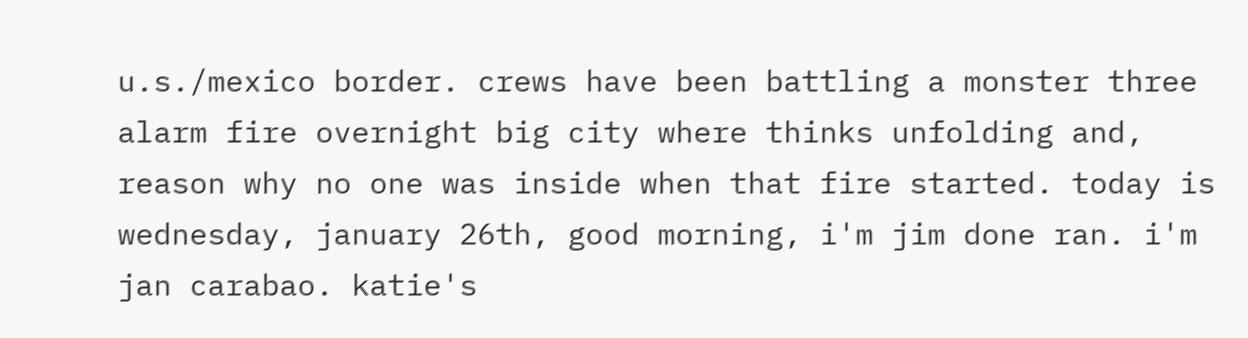u.s./mexico border. crews have been battling a monster three alarm fire overnight big city where thinks unfolding and, reason why no one was inside when that fire started. today is wednesday, january 26th, good morning, i'm jim done ran. i'm jan carabao. katie's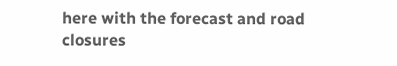here with the forecast and road closures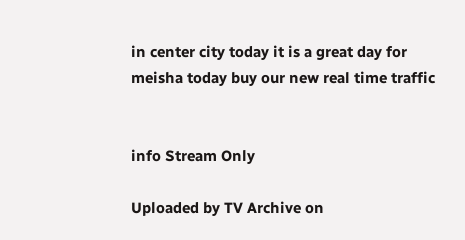in center city today it is a great day for meisha today buy our new real time traffic


info Stream Only

Uploaded by TV Archive on